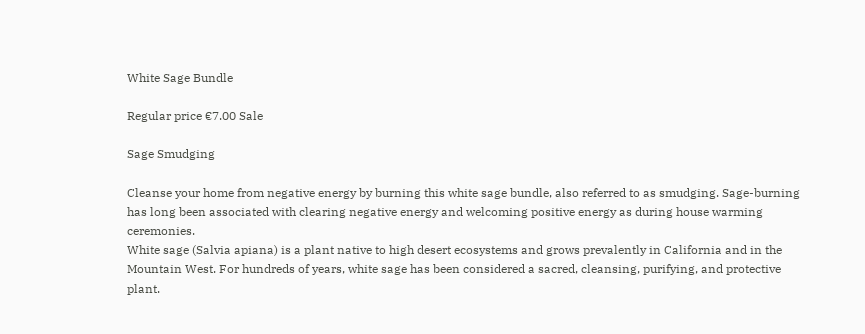White Sage Bundle

Regular price €7.00 Sale

Sage Smudging

Cleanse your home from negative energy by burning this white sage bundle, also referred to as smudging. Sage-burning has long been associated with clearing negative energy and welcoming positive energy as during house warming ceremonies.
White sage (Salvia apiana) is a plant native to high desert ecosystems and grows prevalently in California and in the Mountain West. For hundreds of years, white sage has been considered a sacred, cleansing, purifying, and protective plant.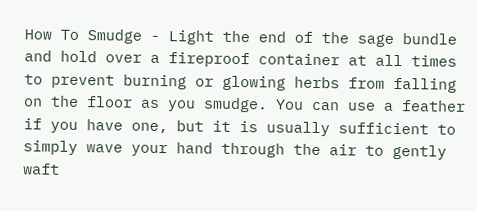How To Smudge - Light the end of the sage bundle and hold over a fireproof container at all times to prevent burning or glowing herbs from falling on the floor as you smudge. You can use a feather if you have one, but it is usually sufficient to simply wave your hand through the air to gently waft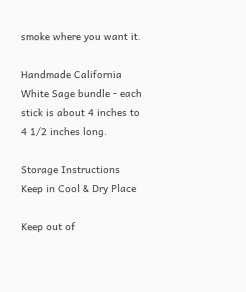smoke where you want it.

Handmade California White Sage bundle - each stick is about 4 inches to 4 1/2 inches long.

Storage Instructions
Keep in Cool & Dry Place

Keep out of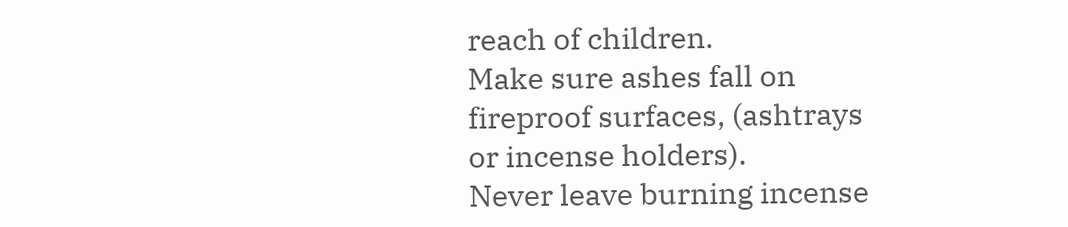reach of children.
Make sure ashes fall on fireproof surfaces, (ashtrays or incense holders).
Never leave burning incense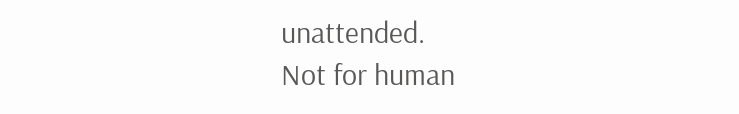unattended.
Not for human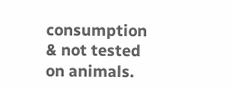consumption & not tested on animals.